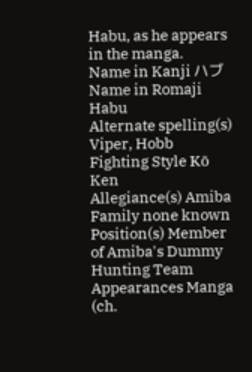Habu, as he appears in the manga.
Name in Kanji ハブ
Name in Romaji Habu
Alternate spelling(s) Viper, Hobb
Fighting Style Kō Ken
Allegiance(s) Amiba
Family none known
Position(s) Member of Amiba's Dummy Hunting Team
Appearances Manga (ch.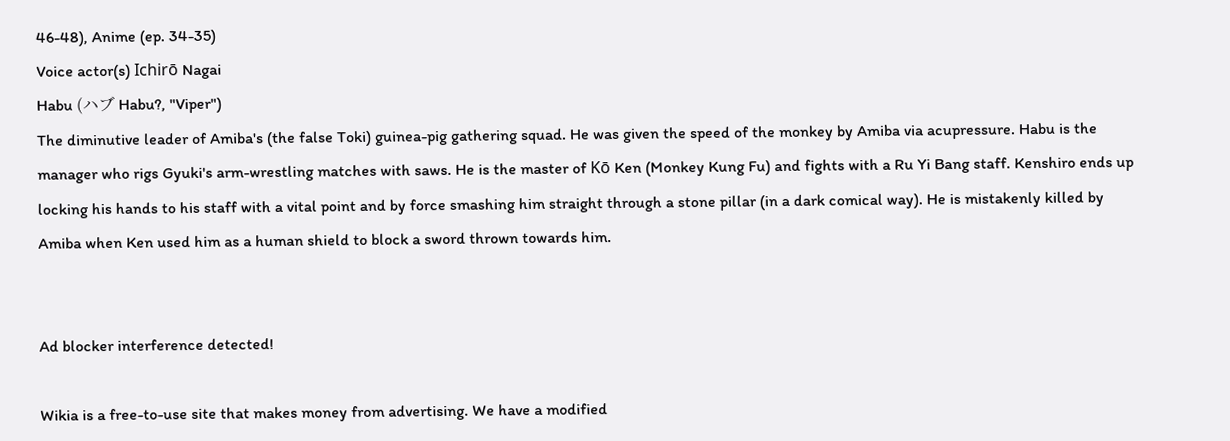46-48), Anime (ep. 34-35)
Voice actor(s) Ichirō Nagai
Habu (ハブ Habu?, "Viper")
The diminutive leader of Amiba's (the false Toki) guinea-pig gathering squad. He was given the speed of the monkey by Amiba via acupressure. Habu is the manager who rigs Gyuki's arm-wrestling matches with saws. He is the master of Kō Ken (Monkey Kung Fu) and fights with a Ru Yi Bang staff. Kenshiro ends up locking his hands to his staff with a vital point and by force smashing him straight through a stone pillar (in a dark comical way). He is mistakenly killed by Amiba when Ken used him as a human shield to block a sword thrown towards him.


Ad blocker interference detected!

Wikia is a free-to-use site that makes money from advertising. We have a modified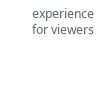experience for viewers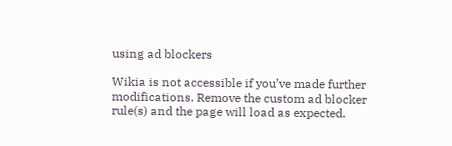using ad blockers

Wikia is not accessible if you’ve made further modifications. Remove the custom ad blocker rule(s) and the page will load as expected.